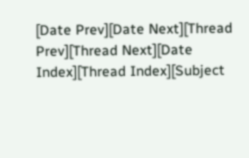[Date Prev][Date Next][Thread Prev][Thread Next][Date Index][Thread Index][Subject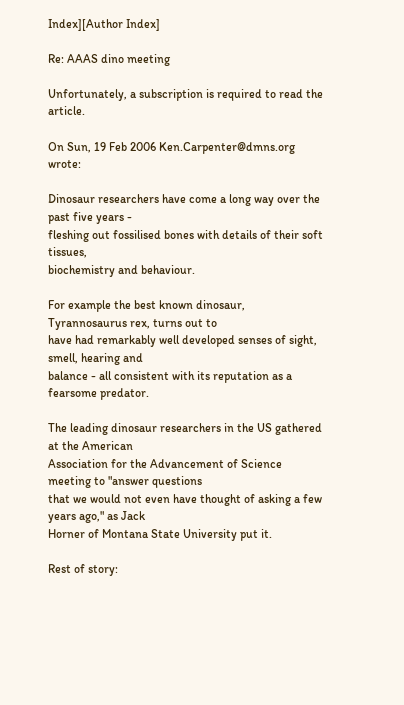Index][Author Index]

Re: AAAS dino meeting

Unfortunately, a subscription is required to read the article.

On Sun, 19 Feb 2006 Ken.Carpenter@dmns.org wrote:

Dinosaur researchers have come a long way over the past five years -
fleshing out fossilised bones with details of their soft tissues,
biochemistry and behaviour.

For example the best known dinosaur, Tyrannosaurus rex, turns out to
have had remarkably well developed senses of sight, smell, hearing and
balance - all consistent with its reputation as a fearsome predator.

The leading dinosaur researchers in the US gathered at the American
Association for the Advancement of Science meeting to "answer questions
that we would not even have thought of asking a few years ago," as Jack
Horner of Montana State University put it.

Rest of story: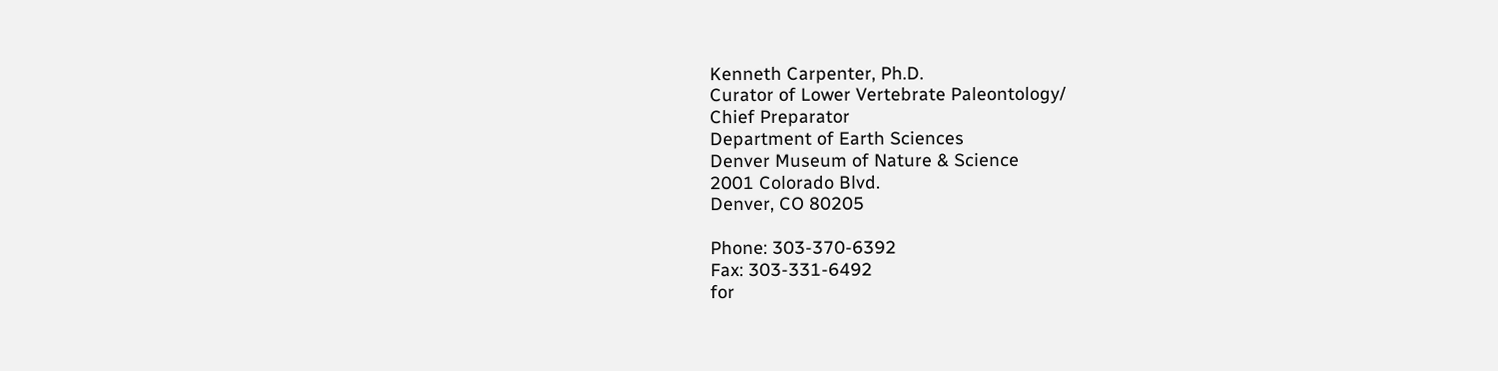Kenneth Carpenter, Ph.D.
Curator of Lower Vertebrate Paleontology/
Chief Preparator
Department of Earth Sciences
Denver Museum of Nature & Science
2001 Colorado Blvd.
Denver, CO 80205

Phone: 303-370-6392
Fax: 303-331-6492
for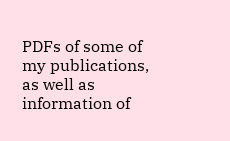PDFs of some of my publications, as well as information of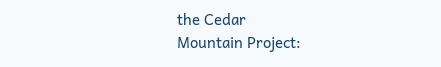the Cedar
Mountain Project: